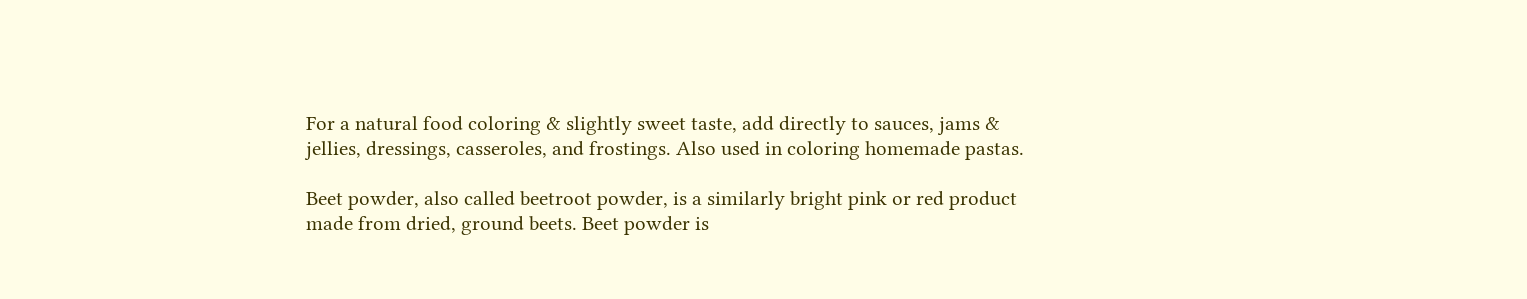For a natural food coloring & slightly sweet taste, add directly to sauces, jams & jellies, dressings, casseroles, and frostings. Also used in coloring homemade pastas.

Beet powder, also called beetroot powder, is a similarly bright pink or red product made from dried, ground beets. Beet powder is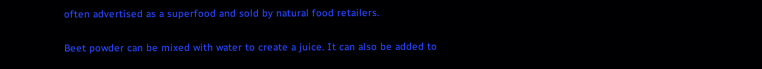often advertised as a superfood and sold by natural food retailers.

Beet powder can be mixed with water to create a juice. It can also be added to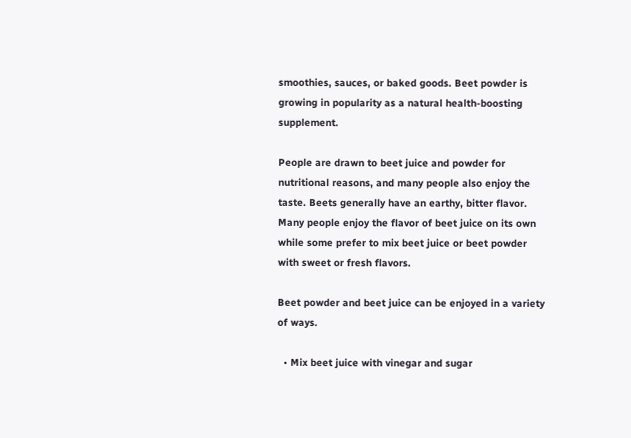smoothies, sauces, or baked goods. Beet powder is growing in popularity as a natural health-boosting supplement.

People are drawn to beet juice and powder for nutritional reasons, and many people also enjoy the taste. Beets generally have an earthy, bitter flavor. Many people enjoy the flavor of beet juice on its own while some prefer to mix beet juice or beet powder with sweet or fresh flavors.

Beet powder and beet juice can be enjoyed in a variety of ways.

  • Mix beet juice with vinegar and sugar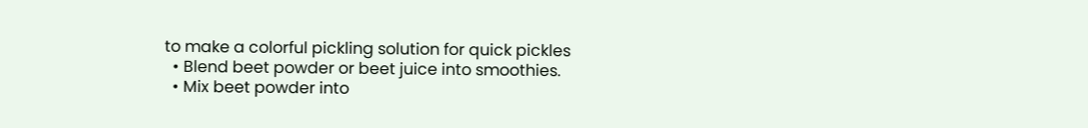to make a colorful pickling solution for quick pickles
  • Blend beet powder or beet juice into smoothies.
  • Mix beet powder into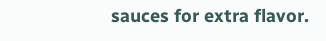sauces for extra flavor.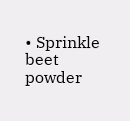• Sprinkle beet powder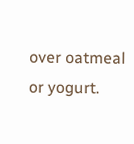over oatmeal or yogurt.